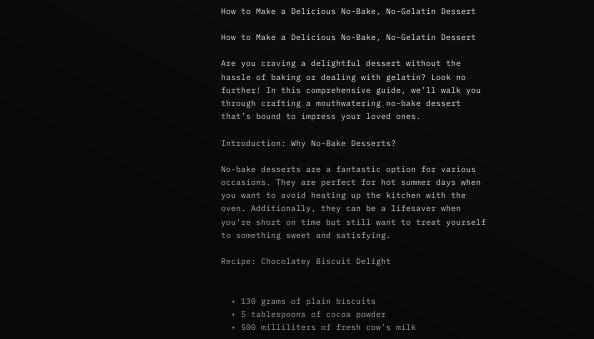How to Make a Delicious No-Bake, No-Gelatin Dessert

How to Make a Delicious No-Bake, No-Gelatin Dessert

Are you craving a delightful dessert without the hassle of baking or dealing with gelatin? Look no further! In this comprehensive guide, we’ll walk you through crafting a mouthwatering no-bake dessert that’s bound to impress your loved ones.

Introduction: Why No-Bake Desserts?

No-bake desserts are a fantastic option for various occasions. They are perfect for hot summer days when you want to avoid heating up the kitchen with the oven. Additionally, they can be a lifesaver when you’re short on time but still want to treat yourself to something sweet and satisfying.

Recipe: Chocolatey Biscuit Delight


  • 130 grams of plain biscuits
  • 5 tablespoons of cocoa powder
  • 500 milliliters of fresh cow’s milk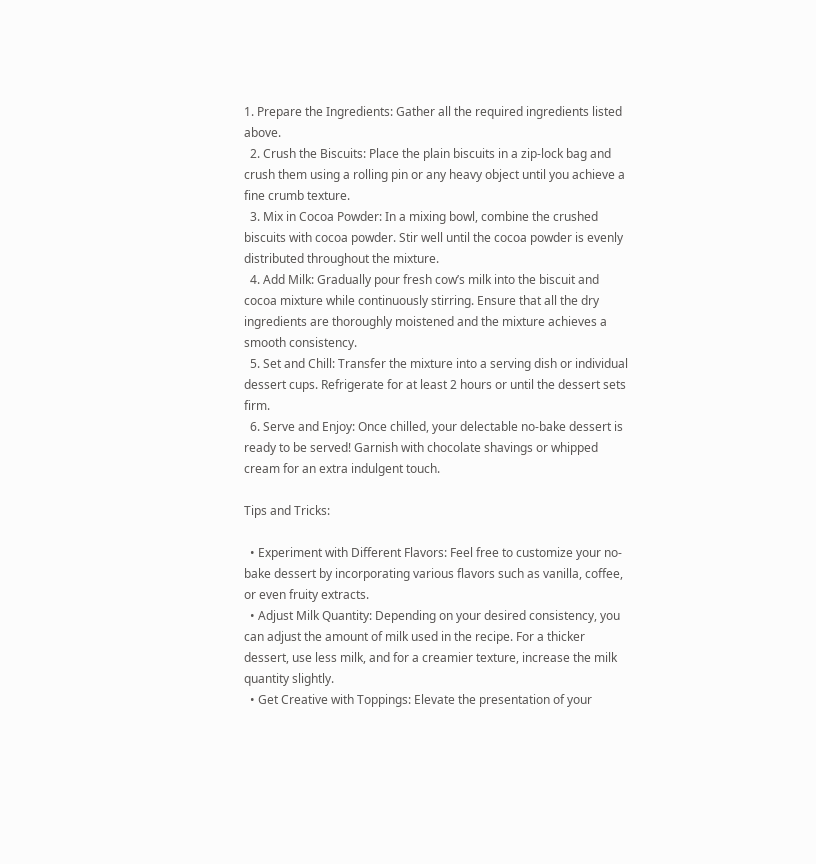1. Prepare the Ingredients: Gather all the required ingredients listed above.
  2. Crush the Biscuits: Place the plain biscuits in a zip-lock bag and crush them using a rolling pin or any heavy object until you achieve a fine crumb texture.
  3. Mix in Cocoa Powder: In a mixing bowl, combine the crushed biscuits with cocoa powder. Stir well until the cocoa powder is evenly distributed throughout the mixture.
  4. Add Milk: Gradually pour fresh cow’s milk into the biscuit and cocoa mixture while continuously stirring. Ensure that all the dry ingredients are thoroughly moistened and the mixture achieves a smooth consistency.
  5. Set and Chill: Transfer the mixture into a serving dish or individual dessert cups. Refrigerate for at least 2 hours or until the dessert sets firm.
  6. Serve and Enjoy: Once chilled, your delectable no-bake dessert is ready to be served! Garnish with chocolate shavings or whipped cream for an extra indulgent touch.

Tips and Tricks:

  • Experiment with Different Flavors: Feel free to customize your no-bake dessert by incorporating various flavors such as vanilla, coffee, or even fruity extracts.
  • Adjust Milk Quantity: Depending on your desired consistency, you can adjust the amount of milk used in the recipe. For a thicker dessert, use less milk, and for a creamier texture, increase the milk quantity slightly.
  • Get Creative with Toppings: Elevate the presentation of your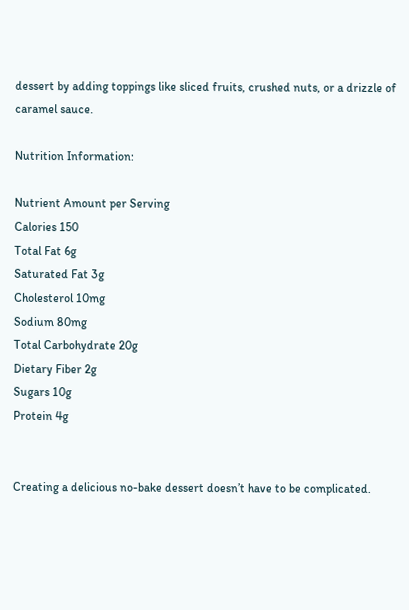dessert by adding toppings like sliced fruits, crushed nuts, or a drizzle of caramel sauce.

Nutrition Information:

Nutrient Amount per Serving
Calories 150
Total Fat 6g
Saturated Fat 3g
Cholesterol 10mg
Sodium 80mg
Total Carbohydrate 20g
Dietary Fiber 2g
Sugars 10g
Protein 4g


Creating a delicious no-bake dessert doesn’t have to be complicated.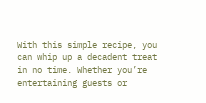With this simple recipe, you can whip up a decadent treat in no time. Whether you’re entertaining guests or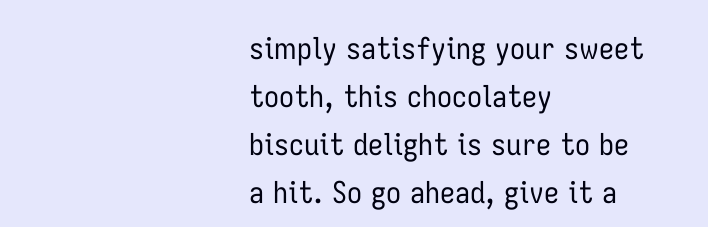simply satisfying your sweet tooth, this chocolatey biscuit delight is sure to be a hit. So go ahead, give it a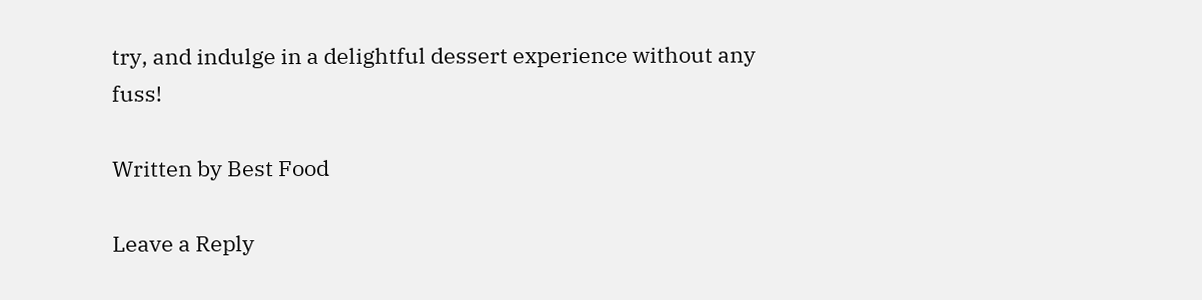try, and indulge in a delightful dessert experience without any fuss!

Written by Best Food

Leave a Reply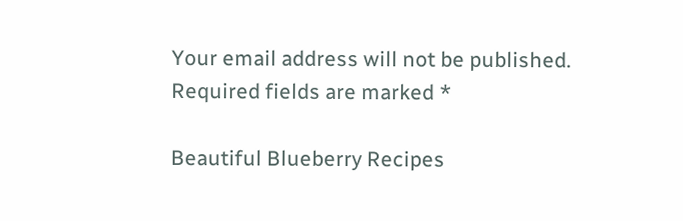Your email address will not be published. Required fields are marked *

Beautiful Blueberry Recipes